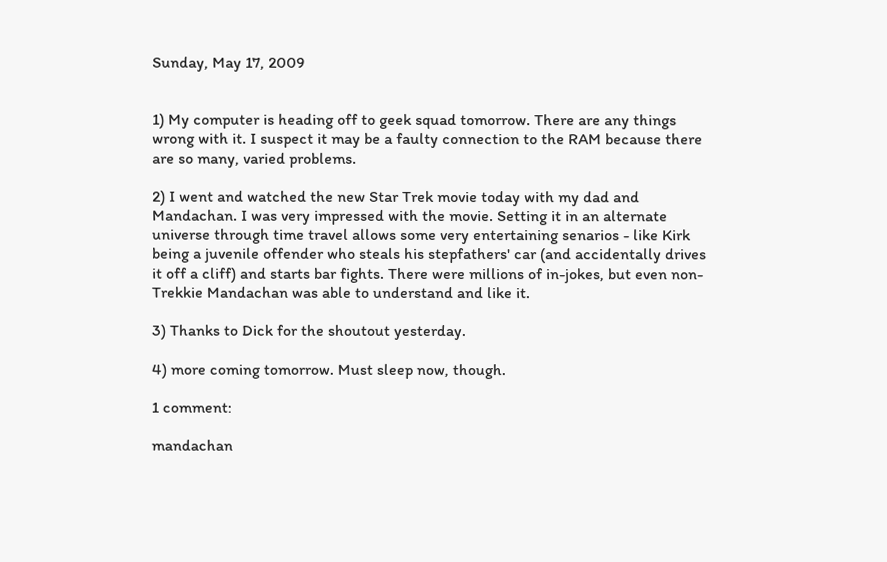Sunday, May 17, 2009


1) My computer is heading off to geek squad tomorrow. There are any things wrong with it. I suspect it may be a faulty connection to the RAM because there are so many, varied problems.

2) I went and watched the new Star Trek movie today with my dad and Mandachan. I was very impressed with the movie. Setting it in an alternate universe through time travel allows some very entertaining senarios - like Kirk being a juvenile offender who steals his stepfathers' car (and accidentally drives it off a cliff) and starts bar fights. There were millions of in-jokes, but even non-Trekkie Mandachan was able to understand and like it.

3) Thanks to Dick for the shoutout yesterday.

4) more coming tomorrow. Must sleep now, though.

1 comment:

mandachan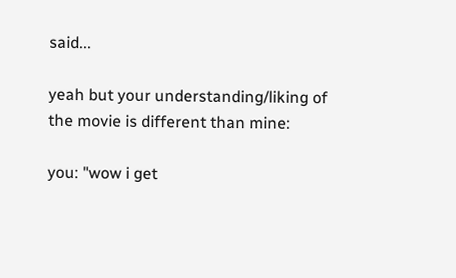said...

yeah but your understanding/liking of the movie is different than mine:

you: "wow i get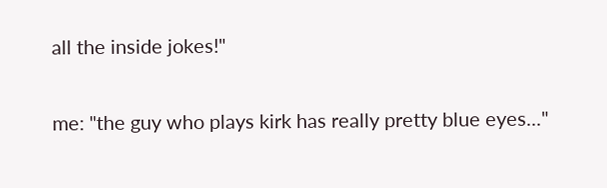all the inside jokes!"

me: "the guy who plays kirk has really pretty blue eyes..."